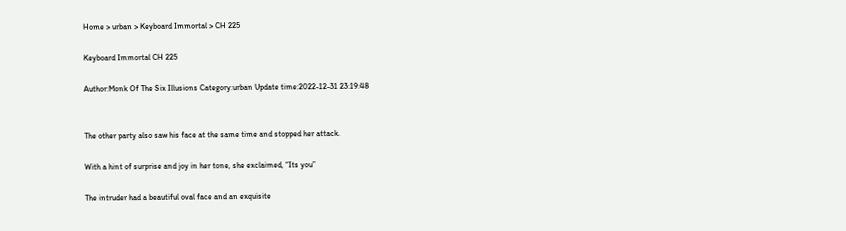Home > urban > Keyboard Immortal > CH 225

Keyboard Immortal CH 225

Author:Monk Of The Six Illusions Category:urban Update time:2022-12-31 23:19:48


The other party also saw his face at the same time and stopped her attack.

With a hint of surprise and joy in her tone, she exclaimed, “Its you”

The intruder had a beautiful oval face and an exquisite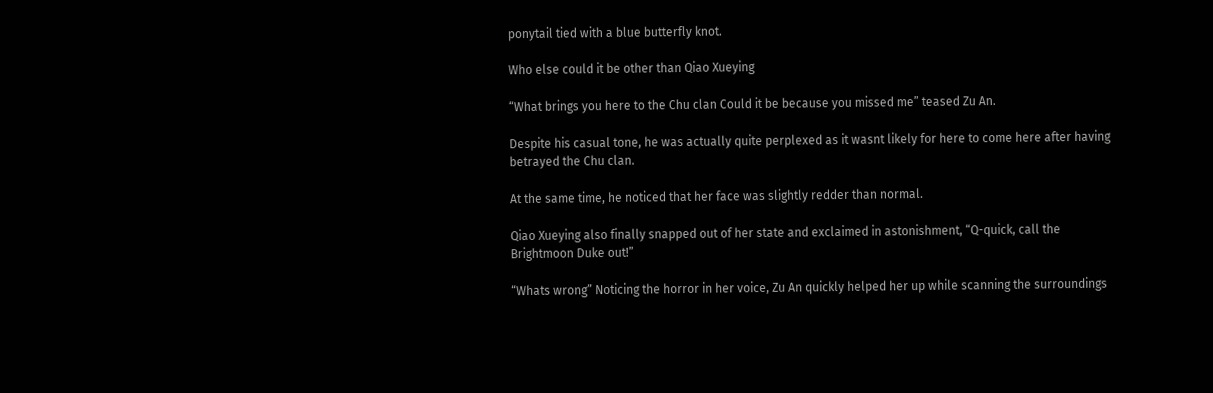ponytail tied with a blue butterfly knot.

Who else could it be other than Qiao Xueying

“What brings you here to the Chu clan Could it be because you missed me” teased Zu An.

Despite his casual tone, he was actually quite perplexed as it wasnt likely for here to come here after having betrayed the Chu clan.

At the same time, he noticed that her face was slightly redder than normal.

Qiao Xueying also finally snapped out of her state and exclaimed in astonishment, “Q-quick, call the Brightmoon Duke out!”

“Whats wrong” Noticing the horror in her voice, Zu An quickly helped her up while scanning the surroundings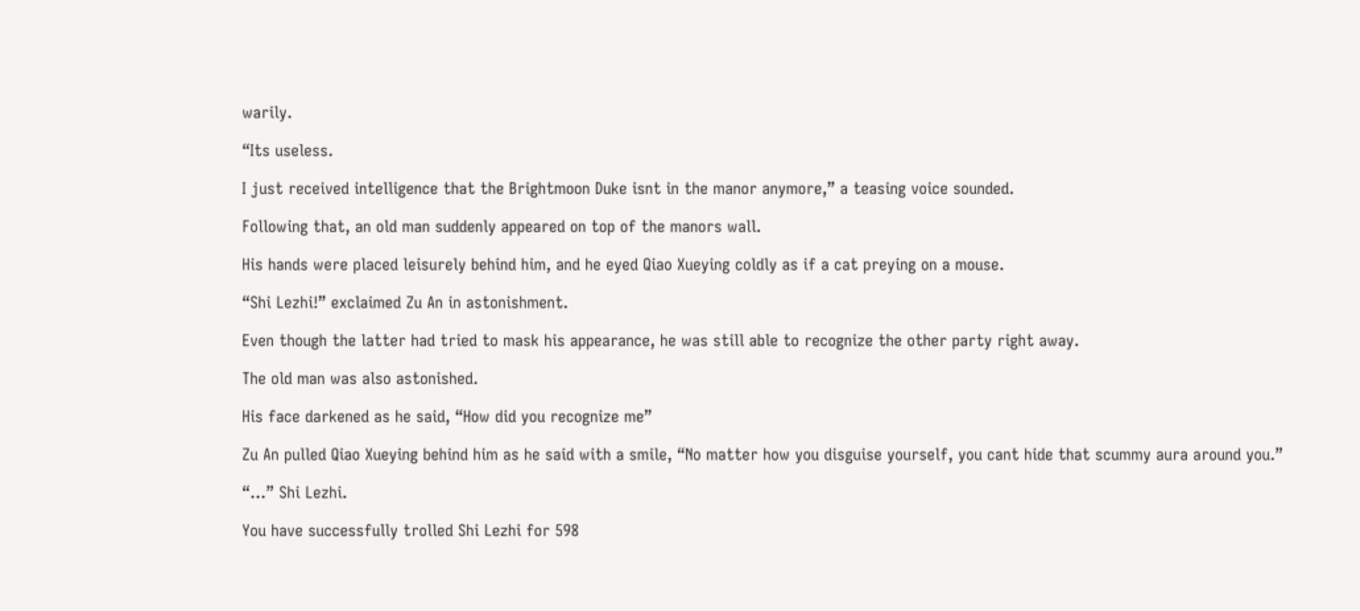warily.

“Its useless.

I just received intelligence that the Brightmoon Duke isnt in the manor anymore,” a teasing voice sounded.

Following that, an old man suddenly appeared on top of the manors wall.

His hands were placed leisurely behind him, and he eyed Qiao Xueying coldly as if a cat preying on a mouse.

“Shi Lezhi!” exclaimed Zu An in astonishment.

Even though the latter had tried to mask his appearance, he was still able to recognize the other party right away.

The old man was also astonished.

His face darkened as he said, “How did you recognize me”

Zu An pulled Qiao Xueying behind him as he said with a smile, “No matter how you disguise yourself, you cant hide that scummy aura around you.”

“…” Shi Lezhi.

You have successfully trolled Shi Lezhi for 598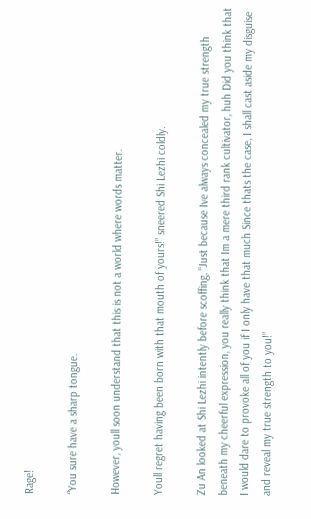Rage!

“You sure have a sharp tongue.

However, youll soon understand that this is not a world where words matter.

Youll regret having been born with that mouth of yours!” sneered Shi Lezhi coldly.

Zu An looked at Shi Lezhi intently before scoffing, “Just because Ive always concealed my true strength beneath my cheerful expression, you really think that Im a mere third rank cultivator, huh Did you think that I would dare to provoke all of you if I only have that much Since thats the case, I shall cast aside my disguise and reveal my true strength to you!”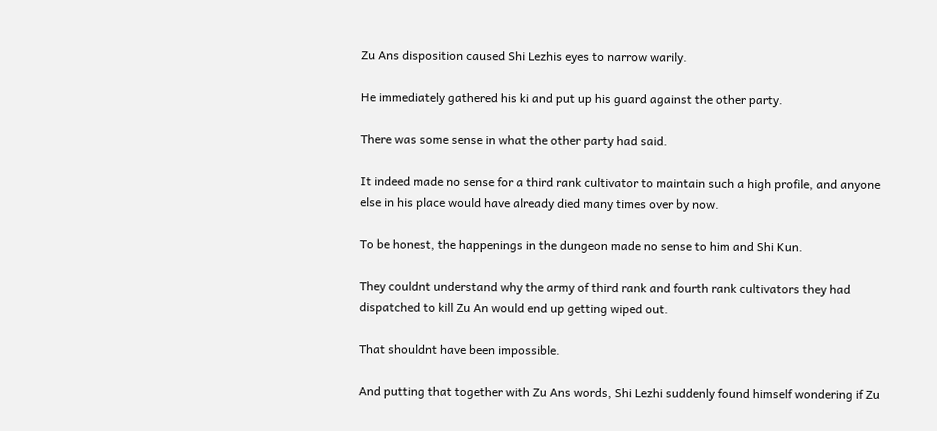Zu Ans disposition caused Shi Lezhis eyes to narrow warily.

He immediately gathered his ki and put up his guard against the other party.

There was some sense in what the other party had said.

It indeed made no sense for a third rank cultivator to maintain such a high profile, and anyone else in his place would have already died many times over by now.

To be honest, the happenings in the dungeon made no sense to him and Shi Kun.

They couldnt understand why the army of third rank and fourth rank cultivators they had dispatched to kill Zu An would end up getting wiped out.

That shouldnt have been impossible.

And putting that together with Zu Ans words, Shi Lezhi suddenly found himself wondering if Zu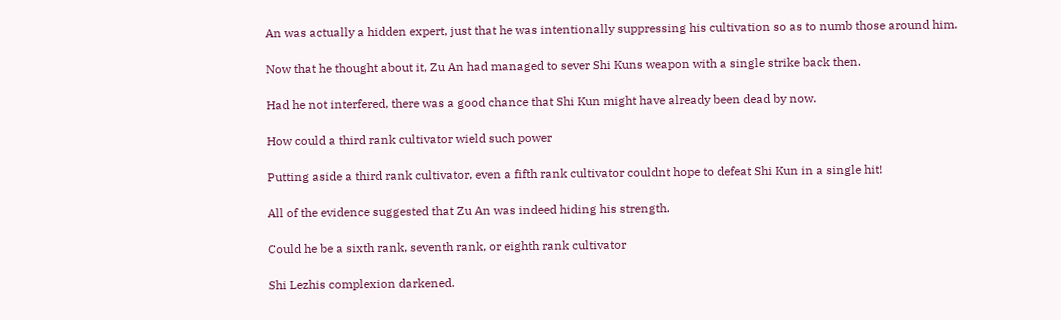An was actually a hidden expert, just that he was intentionally suppressing his cultivation so as to numb those around him.

Now that he thought about it, Zu An had managed to sever Shi Kuns weapon with a single strike back then.

Had he not interfered, there was a good chance that Shi Kun might have already been dead by now.

How could a third rank cultivator wield such power

Putting aside a third rank cultivator, even a fifth rank cultivator couldnt hope to defeat Shi Kun in a single hit!

All of the evidence suggested that Zu An was indeed hiding his strength.

Could he be a sixth rank, seventh rank, or eighth rank cultivator

Shi Lezhis complexion darkened.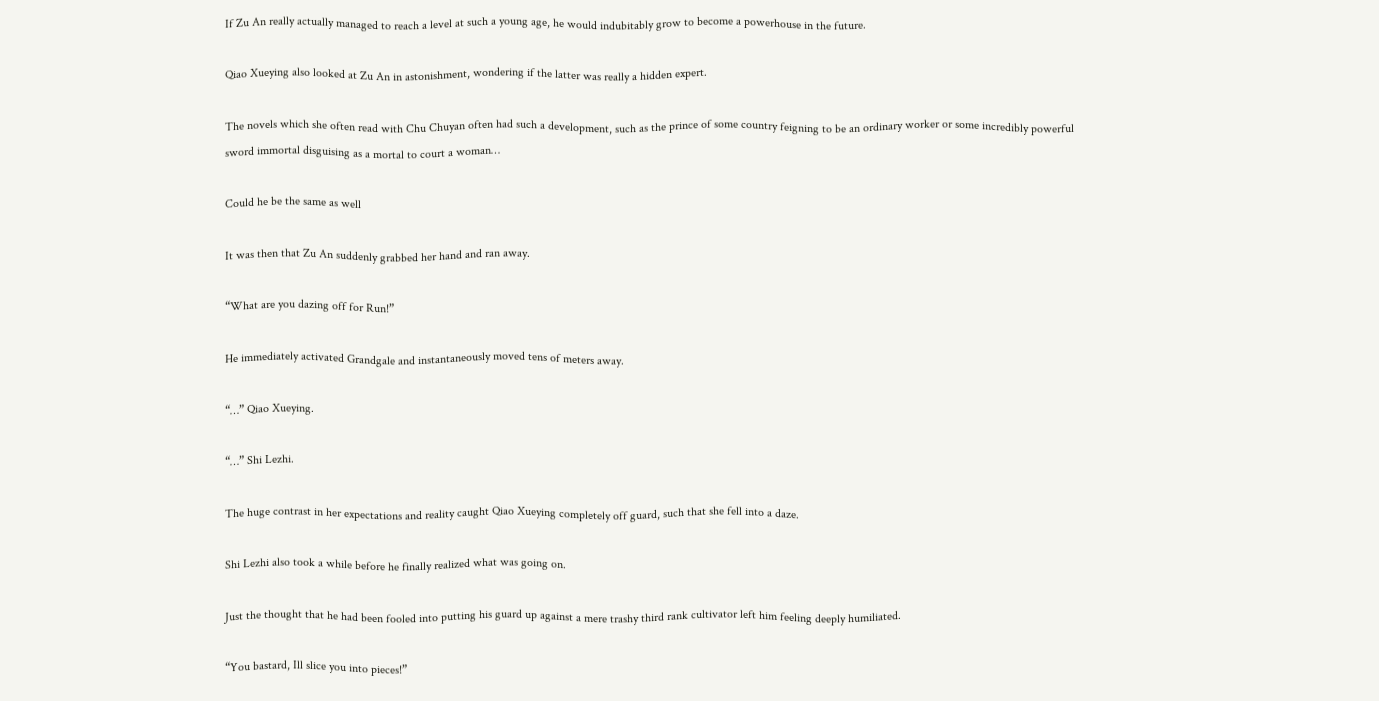If Zu An really actually managed to reach a level at such a young age, he would indubitably grow to become a powerhouse in the future.

Qiao Xueying also looked at Zu An in astonishment, wondering if the latter was really a hidden expert.

The novels which she often read with Chu Chuyan often had such a development, such as the prince of some country feigning to be an ordinary worker or some incredibly powerful sword immortal disguising as a mortal to court a woman…

Could he be the same as well

It was then that Zu An suddenly grabbed her hand and ran away.

“What are you dazing off for Run!”

He immediately activated Grandgale and instantaneously moved tens of meters away.

“…” Qiao Xueying.

“…” Shi Lezhi.

The huge contrast in her expectations and reality caught Qiao Xueying completely off guard, such that she fell into a daze.

Shi Lezhi also took a while before he finally realized what was going on.

Just the thought that he had been fooled into putting his guard up against a mere trashy third rank cultivator left him feeling deeply humiliated.

“You bastard, Ill slice you into pieces!”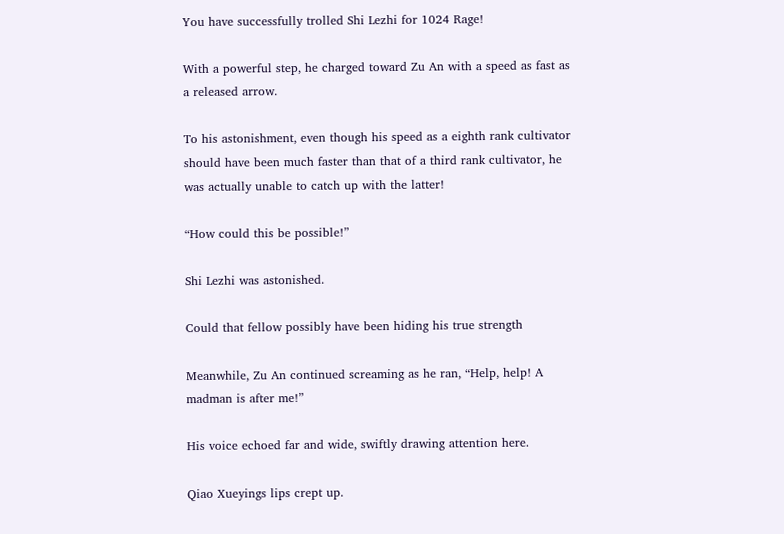You have successfully trolled Shi Lezhi for 1024 Rage!

With a powerful step, he charged toward Zu An with a speed as fast as a released arrow.

To his astonishment, even though his speed as a eighth rank cultivator should have been much faster than that of a third rank cultivator, he was actually unable to catch up with the latter!

“How could this be possible!”

Shi Lezhi was astonished.

Could that fellow possibly have been hiding his true strength

Meanwhile, Zu An continued screaming as he ran, “Help, help! A madman is after me!”

His voice echoed far and wide, swiftly drawing attention here.

Qiao Xueyings lips crept up.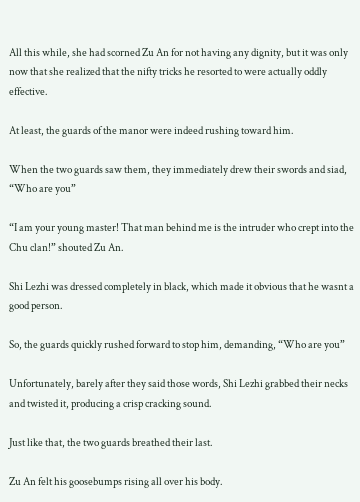All this while, she had scorned Zu An for not having any dignity, but it was only now that she realized that the nifty tricks he resorted to were actually oddly effective.

At least, the guards of the manor were indeed rushing toward him.

When the two guards saw them, they immediately drew their swords and siad, “Who are you”

“I am your young master! That man behind me is the intruder who crept into the Chu clan!” shouted Zu An.

Shi Lezhi was dressed completely in black, which made it obvious that he wasnt a good person.

So, the guards quickly rushed forward to stop him, demanding, “Who are you”

Unfortunately, barely after they said those words, Shi Lezhi grabbed their necks and twisted it, producing a crisp cracking sound.

Just like that, the two guards breathed their last.

Zu An felt his goosebumps rising all over his body.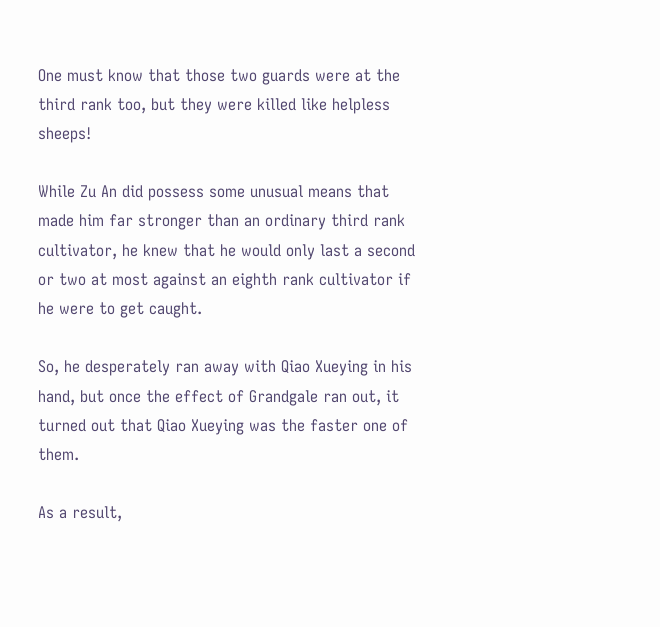One must know that those two guards were at the third rank too, but they were killed like helpless sheeps!

While Zu An did possess some unusual means that made him far stronger than an ordinary third rank cultivator, he knew that he would only last a second or two at most against an eighth rank cultivator if he were to get caught.

So, he desperately ran away with Qiao Xueying in his hand, but once the effect of Grandgale ran out, it turned out that Qiao Xueying was the faster one of them.

As a result,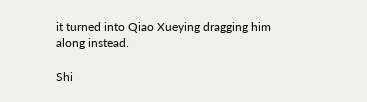it turned into Qiao Xueying dragging him along instead.

Shi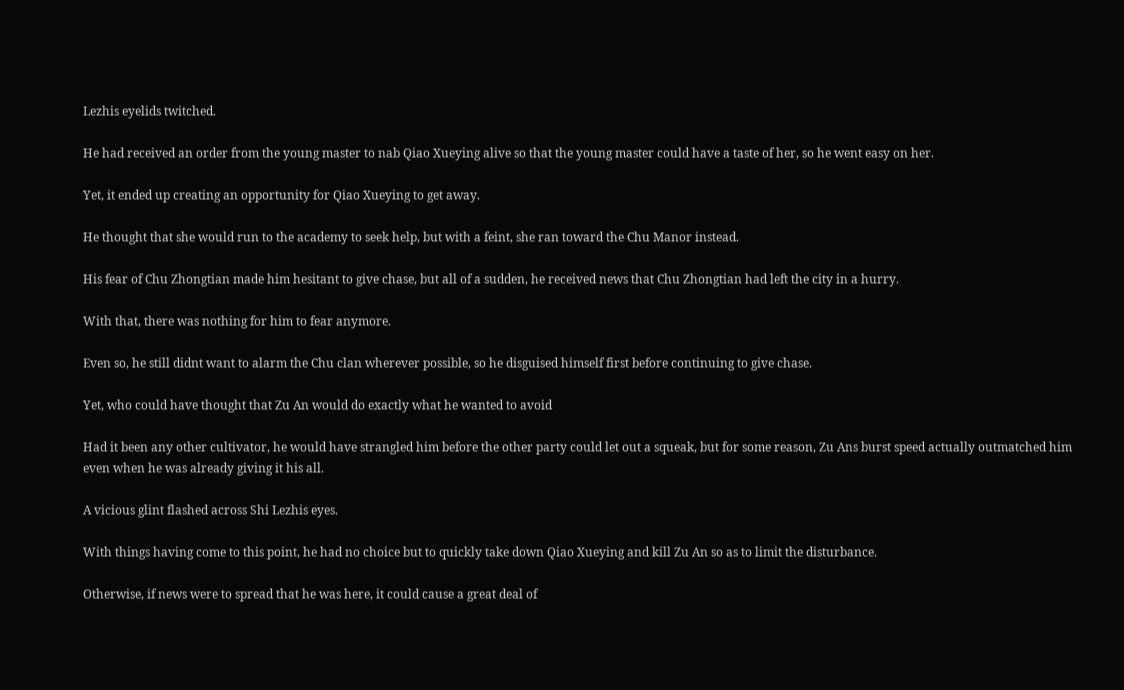Lezhis eyelids twitched.

He had received an order from the young master to nab Qiao Xueying alive so that the young master could have a taste of her, so he went easy on her.

Yet, it ended up creating an opportunity for Qiao Xueying to get away.

He thought that she would run to the academy to seek help, but with a feint, she ran toward the Chu Manor instead.

His fear of Chu Zhongtian made him hesitant to give chase, but all of a sudden, he received news that Chu Zhongtian had left the city in a hurry.

With that, there was nothing for him to fear anymore.

Even so, he still didnt want to alarm the Chu clan wherever possible, so he disguised himself first before continuing to give chase.

Yet, who could have thought that Zu An would do exactly what he wanted to avoid

Had it been any other cultivator, he would have strangled him before the other party could let out a squeak, but for some reason, Zu Ans burst speed actually outmatched him even when he was already giving it his all.

A vicious glint flashed across Shi Lezhis eyes.

With things having come to this point, he had no choice but to quickly take down Qiao Xueying and kill Zu An so as to limit the disturbance.

Otherwise, if news were to spread that he was here, it could cause a great deal of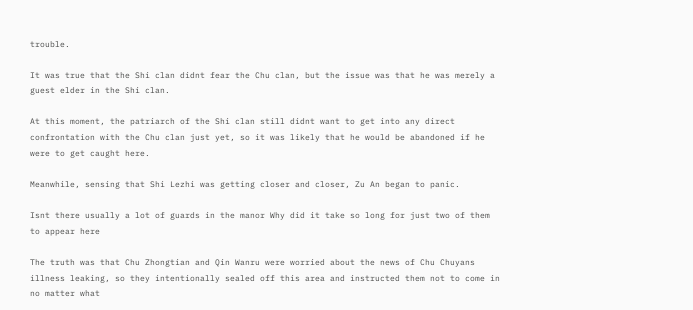trouble.

It was true that the Shi clan didnt fear the Chu clan, but the issue was that he was merely a guest elder in the Shi clan.

At this moment, the patriarch of the Shi clan still didnt want to get into any direct confrontation with the Chu clan just yet, so it was likely that he would be abandoned if he were to get caught here.

Meanwhile, sensing that Shi Lezhi was getting closer and closer, Zu An began to panic.

Isnt there usually a lot of guards in the manor Why did it take so long for just two of them to appear here

The truth was that Chu Zhongtian and Qin Wanru were worried about the news of Chu Chuyans illness leaking, so they intentionally sealed off this area and instructed them not to come in no matter what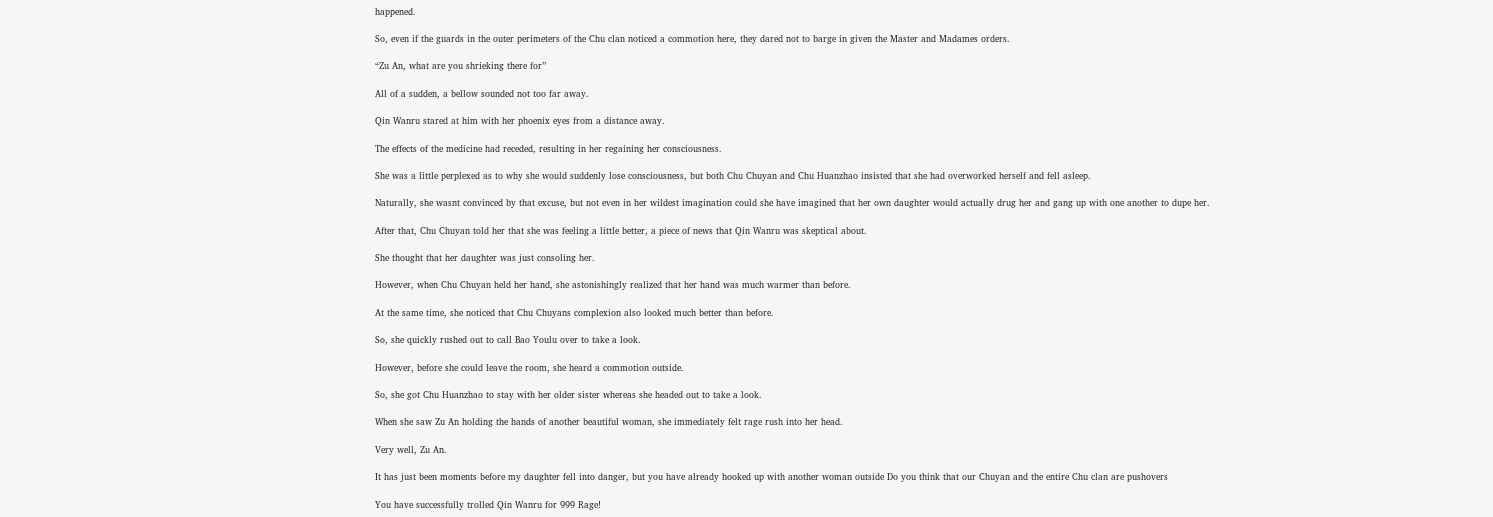happened.

So, even if the guards in the outer perimeters of the Chu clan noticed a commotion here, they dared not to barge in given the Master and Madames orders.

“Zu An, what are you shrieking there for”

All of a sudden, a bellow sounded not too far away.

Qin Wanru stared at him with her phoenix eyes from a distance away.

The effects of the medicine had receded, resulting in her regaining her consciousness.

She was a little perplexed as to why she would suddenly lose consciousness, but both Chu Chuyan and Chu Huanzhao insisted that she had overworked herself and fell asleep.

Naturally, she wasnt convinced by that excuse, but not even in her wildest imagination could she have imagined that her own daughter would actually drug her and gang up with one another to dupe her.

After that, Chu Chuyan told her that she was feeling a little better, a piece of news that Qin Wanru was skeptical about.

She thought that her daughter was just consoling her.

However, when Chu Chuyan held her hand, she astonishingly realized that her hand was much warmer than before.

At the same time, she noticed that Chu Chuyans complexion also looked much better than before.

So, she quickly rushed out to call Bao Youlu over to take a look.

However, before she could leave the room, she heard a commotion outside.

So, she got Chu Huanzhao to stay with her older sister whereas she headed out to take a look.

When she saw Zu An holding the hands of another beautiful woman, she immediately felt rage rush into her head.

Very well, Zu An.

It has just been moments before my daughter fell into danger, but you have already hooked up with another woman outside Do you think that our Chuyan and the entire Chu clan are pushovers

You have successfully trolled Qin Wanru for 999 Rage!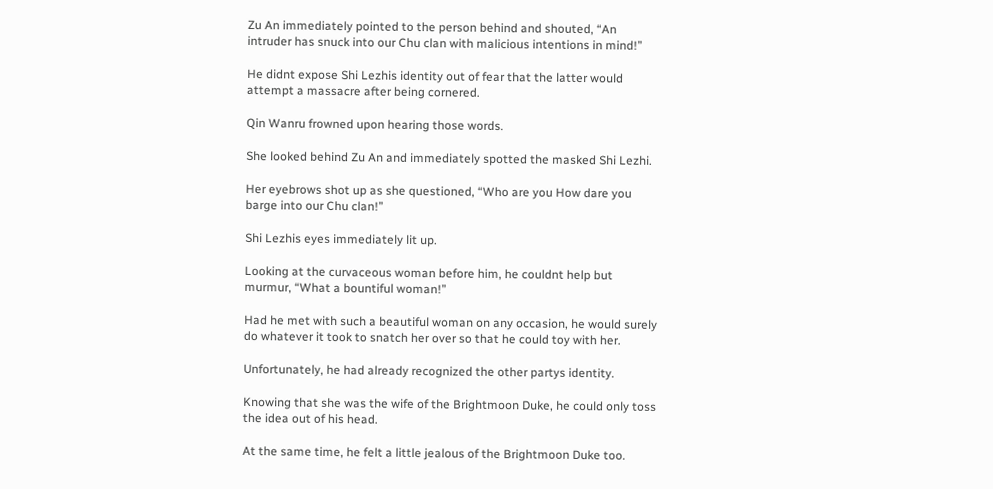Zu An immediately pointed to the person behind and shouted, “An intruder has snuck into our Chu clan with malicious intentions in mind!”

He didnt expose Shi Lezhis identity out of fear that the latter would attempt a massacre after being cornered.

Qin Wanru frowned upon hearing those words.

She looked behind Zu An and immediately spotted the masked Shi Lezhi.

Her eyebrows shot up as she questioned, “Who are you How dare you barge into our Chu clan!”

Shi Lezhis eyes immediately lit up.

Looking at the curvaceous woman before him, he couldnt help but murmur, “What a bountiful woman!”

Had he met with such a beautiful woman on any occasion, he would surely do whatever it took to snatch her over so that he could toy with her.

Unfortunately, he had already recognized the other partys identity.

Knowing that she was the wife of the Brightmoon Duke, he could only toss the idea out of his head.

At the same time, he felt a little jealous of the Brightmoon Duke too.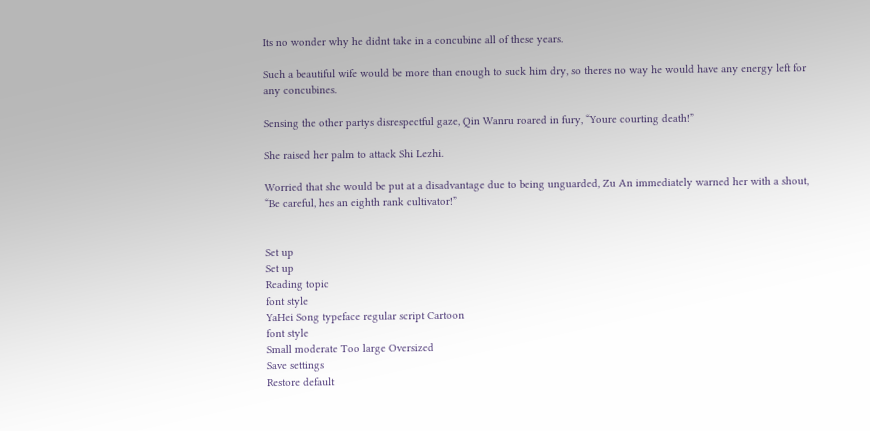Its no wonder why he didnt take in a concubine all of these years.

Such a beautiful wife would be more than enough to suck him dry, so theres no way he would have any energy left for any concubines.

Sensing the other partys disrespectful gaze, Qin Wanru roared in fury, “Youre courting death!”

She raised her palm to attack Shi Lezhi.

Worried that she would be put at a disadvantage due to being unguarded, Zu An immediately warned her with a shout, “Be careful, hes an eighth rank cultivator!”


Set up
Set up
Reading topic
font style
YaHei Song typeface regular script Cartoon
font style
Small moderate Too large Oversized
Save settings
Restore default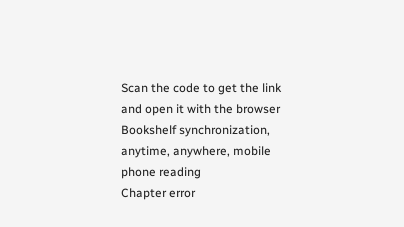Scan the code to get the link and open it with the browser
Bookshelf synchronization, anytime, anywhere, mobile phone reading
Chapter error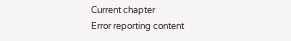Current chapter
Error reporting content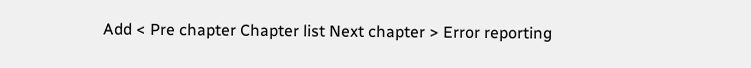Add < Pre chapter Chapter list Next chapter > Error reporting